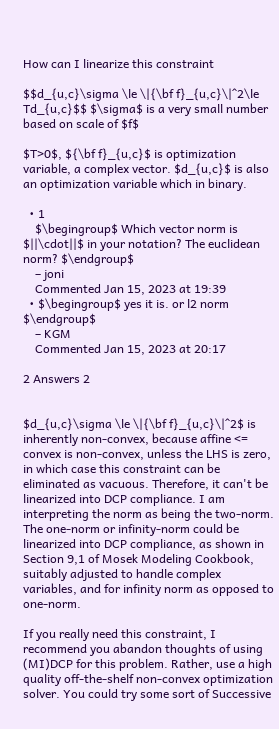How can I linearize this constraint

$$d_{u,c}\sigma \le \|{\bf f}_{u,c}\|^2\le Td_{u,c}$$ $\sigma$ is a very small number based on scale of $f$

$T>0$, ${\bf f}_{u,c}$ is optimization variable, a complex vector. $d_{u,c}$ is also an optimization variable which in binary.

  • 1
    $\begingroup$ Which vector norm is $||\cdot||$ in your notation? The euclidean norm? $\endgroup$
    – joni
    Commented Jan 15, 2023 at 19:39
  • $\begingroup$ yes it is. or l2 norm $\endgroup$
    – KGM
    Commented Jan 15, 2023 at 20:17

2 Answers 2


$d_{u,c}\sigma \le \|{\bf f}_{u,c}\|^2$ is inherently non-convex, because affine <= convex is non-convex, unless the LHS is zero, in which case this constraint can be eliminated as vacuous. Therefore, it can't be linearized into DCP compliance. I am interpreting the norm as being the two-norm. The one-norm or infinity-norm could be linearized into DCP compliance, as shown in Section 9,1 of Mosek Modeling Cookbook, suitably adjusted to handle complex variables, and for infinity norm as opposed to one-norm.

If you really need this constraint, I recommend you abandon thoughts of using (MI)DCP for this problem. Rather, use a high quality off-the-shelf non-convex optimization solver. You could try some sort of Successive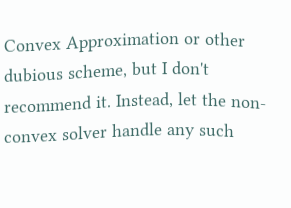Convex Approximation or other dubious scheme, but I don't recommend it. Instead, let the non-convex solver handle any such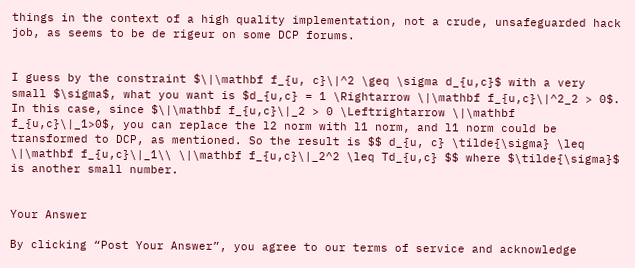things in the context of a high quality implementation, not a crude, unsafeguarded hack job, as seems to be de rigeur on some DCP forums.


I guess by the constraint $\|\mathbf f_{u, c}\|^2 \geq \sigma d_{u,c}$ with a very small $\sigma$, what you want is $d_{u,c} = 1 \Rightarrow \|\mathbf f_{u,c}\|^2_2 > 0$. In this case, since $\|\mathbf f_{u,c}\|_2 > 0 \Leftrightarrow \|\mathbf f_{u,c}\|_1>0$, you can replace the l2 norm with l1 norm, and l1 norm could be transformed to DCP, as mentioned. So the result is $$ d_{u, c} \tilde{\sigma} \leq \|\mathbf f_{u,c}\|_1\\ \|\mathbf f_{u,c}\|_2^2 \leq Td_{u,c} $$ where $\tilde{\sigma}$ is another small number.


Your Answer

By clicking “Post Your Answer”, you agree to our terms of service and acknowledge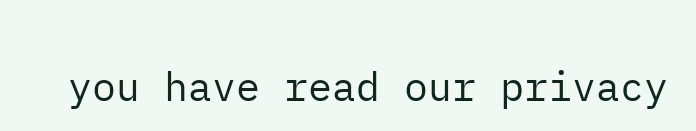you have read our privacy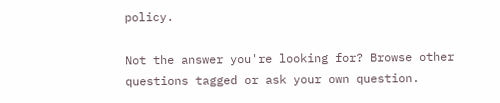policy.

Not the answer you're looking for? Browse other questions tagged or ask your own question.